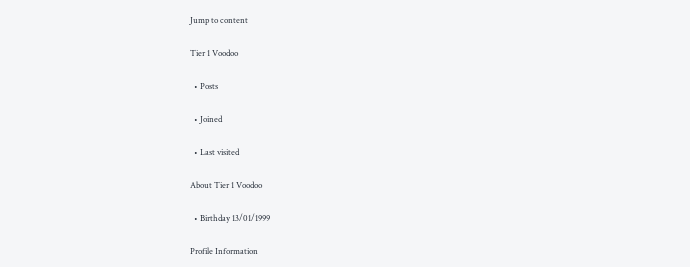Jump to content

Tier 1 Voodoo

  • Posts

  • Joined

  • Last visited

About Tier 1 Voodoo

  • Birthday 13/01/1999

Profile Information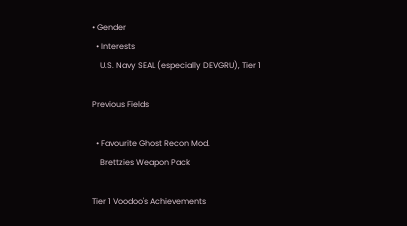• Gender
  • Interests
    U.S. Navy SEAL (especially DEVGRU), Tier 1

Previous Fields

  • Favourite Ghost Recon Mod.
    Brettzies Weapon Pack

Tier 1 Voodoo's Achievements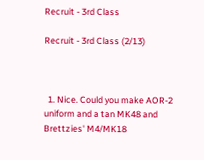Recruit - 3rd Class

Recruit - 3rd Class (2/13)



  1. Nice. Could you make AOR-2 uniform and a tan MK48 and Brettzies' M4/MK18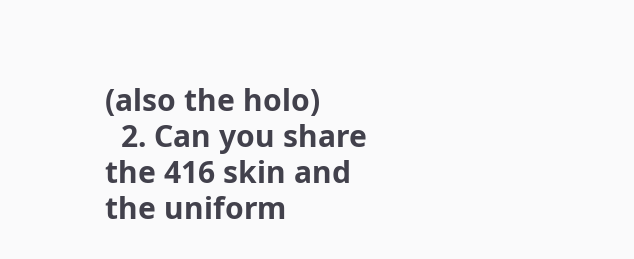(also the holo)
  2. Can you share the 416 skin and the uniform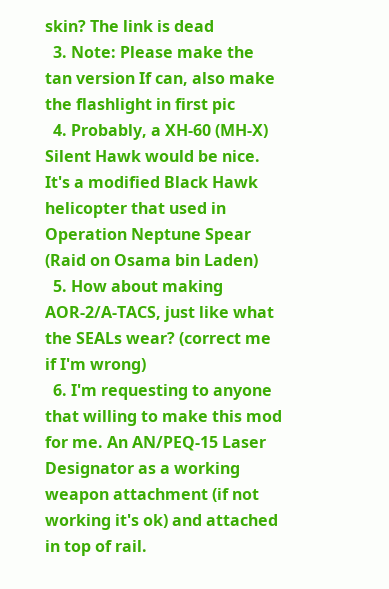skin? The link is dead
  3. Note: Please make the tan version If can, also make the flashlight in first pic
  4. Probably, a XH-60 (MH-X) Silent Hawk would be nice. It's a modified Black Hawk helicopter that used in Operation Neptune Spear (Raid on Osama bin Laden)
  5. How about making AOR-2/A-TACS, just like what the SEALs wear? (correct me if I'm wrong)
  6. I'm requesting to anyone that willing to make this mod for me. An AN/PEQ-15 Laser Designator as a working weapon attachment (if not working it's ok) and attached in top of rail.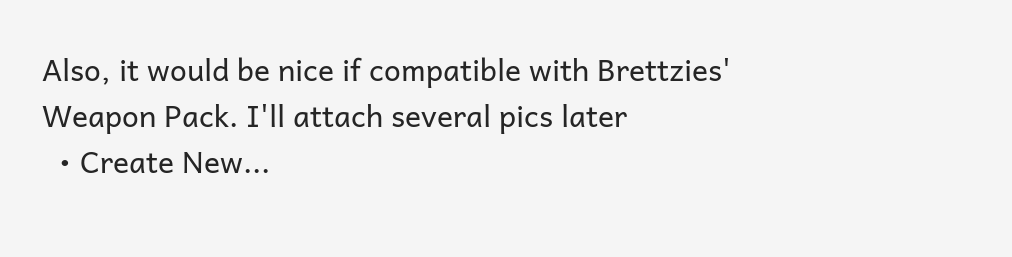Also, it would be nice if compatible with Brettzies' Weapon Pack. I'll attach several pics later
  • Create New...